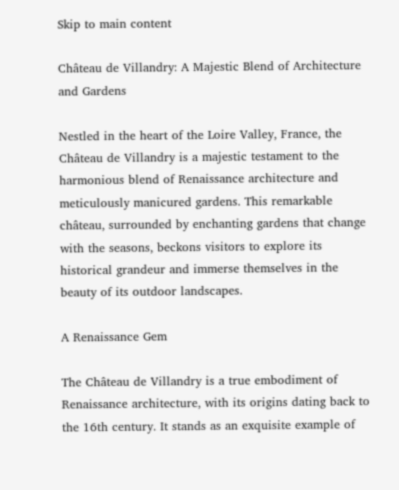Skip to main content

Château de Villandry: A Majestic Blend of Architecture and Gardens

Nestled in the heart of the Loire Valley, France, the Château de Villandry is a majestic testament to the harmonious blend of Renaissance architecture and meticulously manicured gardens. This remarkable château, surrounded by enchanting gardens that change with the seasons, beckons visitors to explore its historical grandeur and immerse themselves in the beauty of its outdoor landscapes.

A Renaissance Gem

The Château de Villandry is a true embodiment of Renaissance architecture, with its origins dating back to the 16th century. It stands as an exquisite example of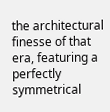the architectural finesse of that era, featuring a perfectly symmetrical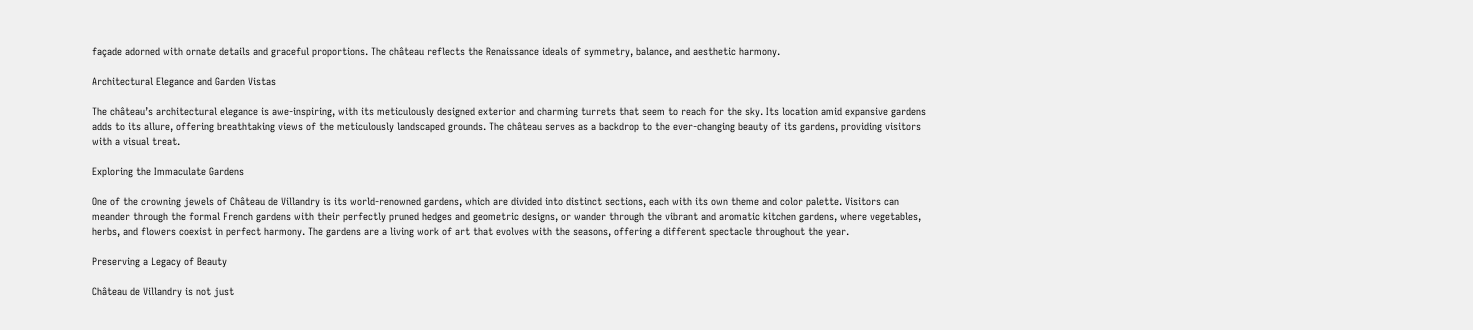façade adorned with ornate details and graceful proportions. The château reflects the Renaissance ideals of symmetry, balance, and aesthetic harmony.

Architectural Elegance and Garden Vistas

The château’s architectural elegance is awe-inspiring, with its meticulously designed exterior and charming turrets that seem to reach for the sky. Its location amid expansive gardens adds to its allure, offering breathtaking views of the meticulously landscaped grounds. The château serves as a backdrop to the ever-changing beauty of its gardens, providing visitors with a visual treat.

Exploring the Immaculate Gardens

One of the crowning jewels of Château de Villandry is its world-renowned gardens, which are divided into distinct sections, each with its own theme and color palette. Visitors can meander through the formal French gardens with their perfectly pruned hedges and geometric designs, or wander through the vibrant and aromatic kitchen gardens, where vegetables, herbs, and flowers coexist in perfect harmony. The gardens are a living work of art that evolves with the seasons, offering a different spectacle throughout the year.

Preserving a Legacy of Beauty

Château de Villandry is not just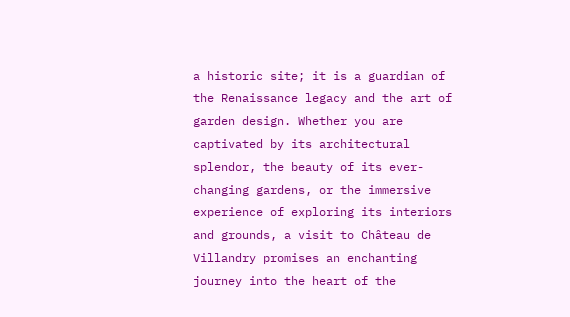a historic site; it is a guardian of the Renaissance legacy and the art of garden design. Whether you are captivated by its architectural splendor, the beauty of its ever-changing gardens, or the immersive experience of exploring its interiors and grounds, a visit to Château de Villandry promises an enchanting journey into the heart of the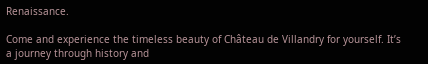Renaissance.

Come and experience the timeless beauty of Château de Villandry for yourself. It’s a journey through history and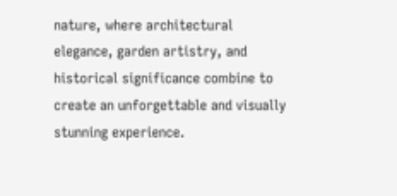nature, where architectural elegance, garden artistry, and historical significance combine to create an unforgettable and visually stunning experience.